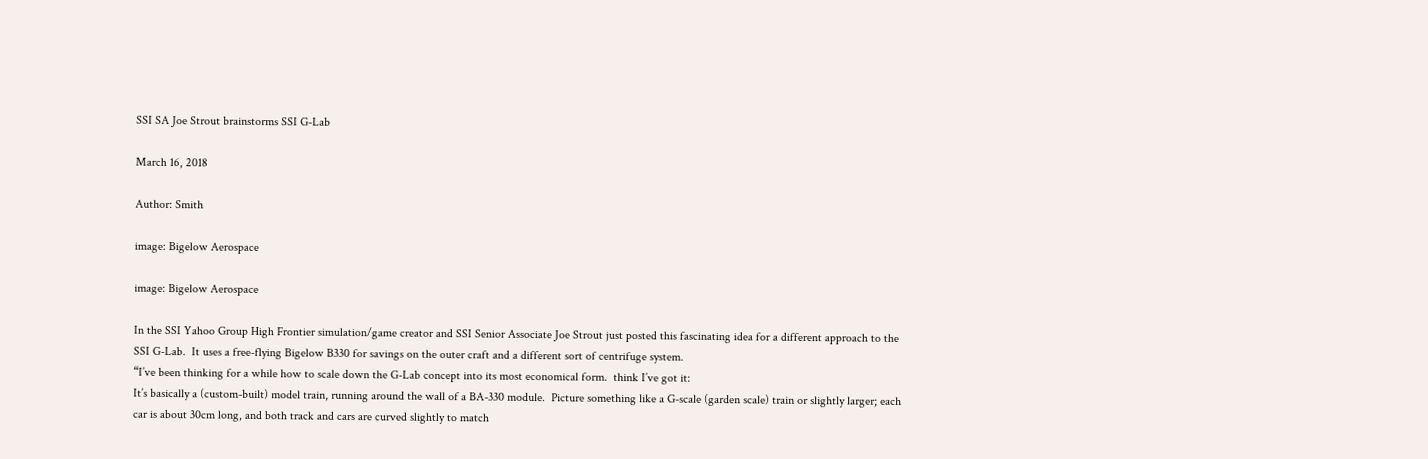SSI SA Joe Strout brainstorms SSI G-Lab

March 16, 2018

Author: Smith

image: Bigelow Aerospace

image: Bigelow Aerospace

In the SSI Yahoo Group High Frontier simulation/game creator and SSI Senior Associate Joe Strout just posted this fascinating idea for a different approach to the SSI G-Lab.  It uses a free-flying Bigelow B330 for savings on the outer craft and a different sort of centrifuge system.
“I’ve been thinking for a while how to scale down the G-Lab concept into its most economical form.  think I’ve got it:
It’s basically a (custom-built) model train, running around the wall of a BA-330 module.  Picture something like a G-scale (garden scale) train or slightly larger; each car is about 30cm long, and both track and cars are curved slightly to match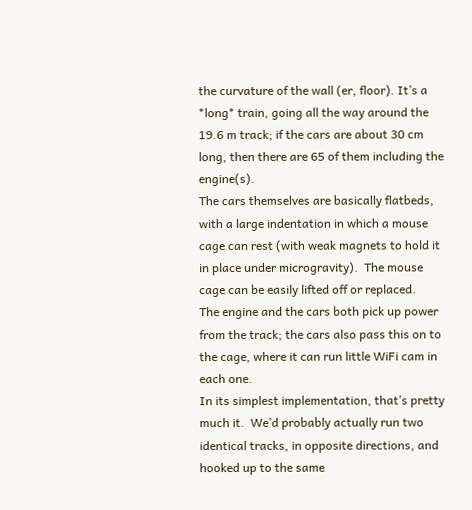the curvature of the wall (er, floor). It’s a *long* train, going all the way around the 19.6 m track; if the cars are about 30 cm long, then there are 65 of them including the engine(s).
The cars themselves are basically flatbeds, with a large indentation in which a mouse cage can rest (with weak magnets to hold it in place under microgravity).  The mouse cage can be easily lifted off or replaced.
The engine and the cars both pick up power from the track; the cars also pass this on to the cage, where it can run little WiFi cam in each one.
In its simplest implementation, that’s pretty much it.  We’d probably actually run two identical tracks, in opposite directions, and hooked up to the same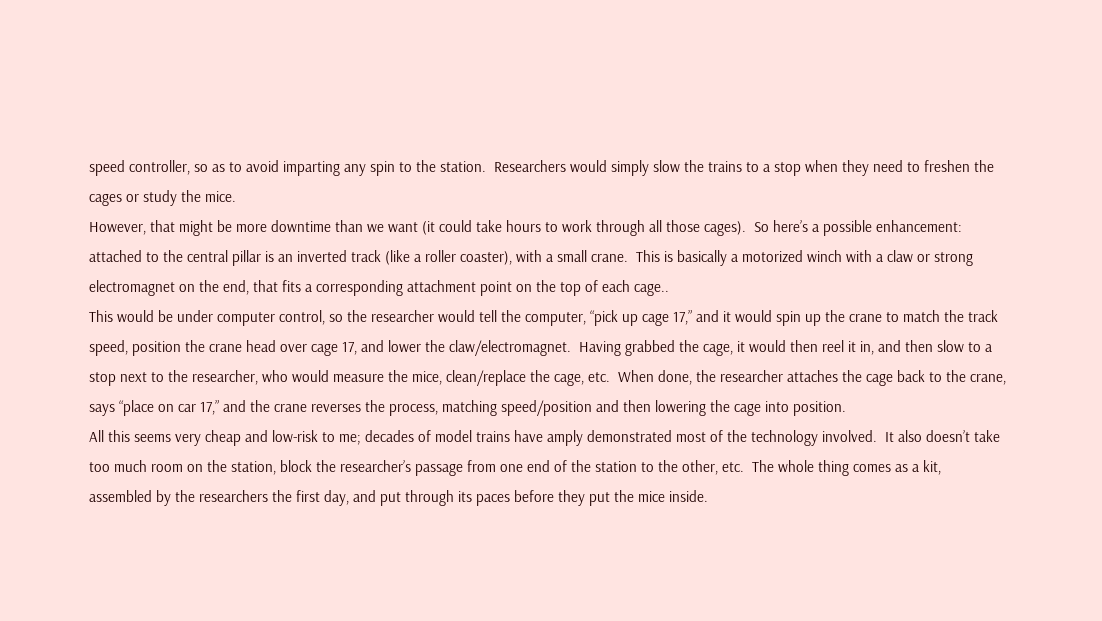speed controller, so as to avoid imparting any spin to the station.  Researchers would simply slow the trains to a stop when they need to freshen the cages or study the mice.
However, that might be more downtime than we want (it could take hours to work through all those cages).  So here’s a possible enhancement: attached to the central pillar is an inverted track (like a roller coaster), with a small crane.  This is basically a motorized winch with a claw or strong electromagnet on the end, that fits a corresponding attachment point on the top of each cage..
This would be under computer control, so the researcher would tell the computer, “pick up cage 17,” and it would spin up the crane to match the track speed, position the crane head over cage 17, and lower the claw/electromagnet.  Having grabbed the cage, it would then reel it in, and then slow to a stop next to the researcher, who would measure the mice, clean/replace the cage, etc.  When done, the researcher attaches the cage back to the crane, says “place on car 17,” and the crane reverses the process, matching speed/position and then lowering the cage into position.
All this seems very cheap and low-risk to me; decades of model trains have amply demonstrated most of the technology involved.  It also doesn’t take too much room on the station, block the researcher’s passage from one end of the station to the other, etc.  The whole thing comes as a kit, assembled by the researchers the first day, and put through its paces before they put the mice inside.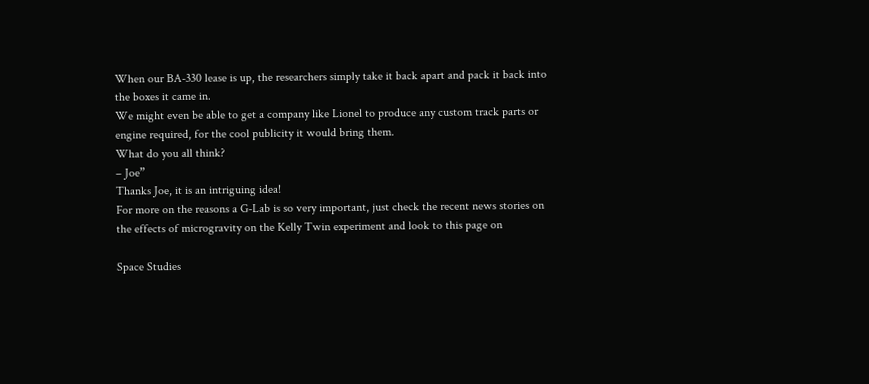When our BA-330 lease is up, the researchers simply take it back apart and pack it back into the boxes it came in.
We might even be able to get a company like Lionel to produce any custom track parts or engine required, for the cool publicity it would bring them.
What do you all think?
– Joe”
Thanks Joe, it is an intriguing idea!
For more on the reasons a G-Lab is so very important, just check the recent news stories on the effects of microgravity on the Kelly Twin experiment and look to this page on

Space Studies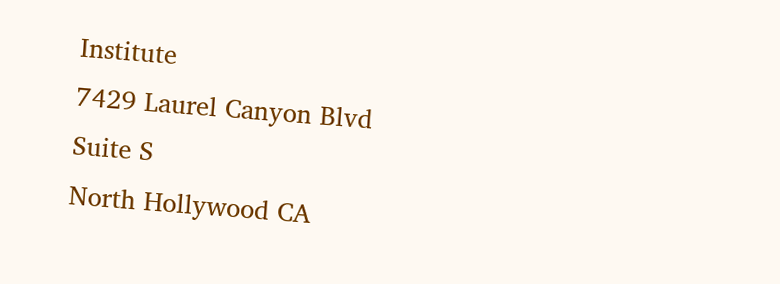Institute
7429 Laurel Canyon Blvd
Suite S
North Hollywood CA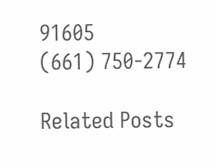91605
(661) 750-2774

Related Posts